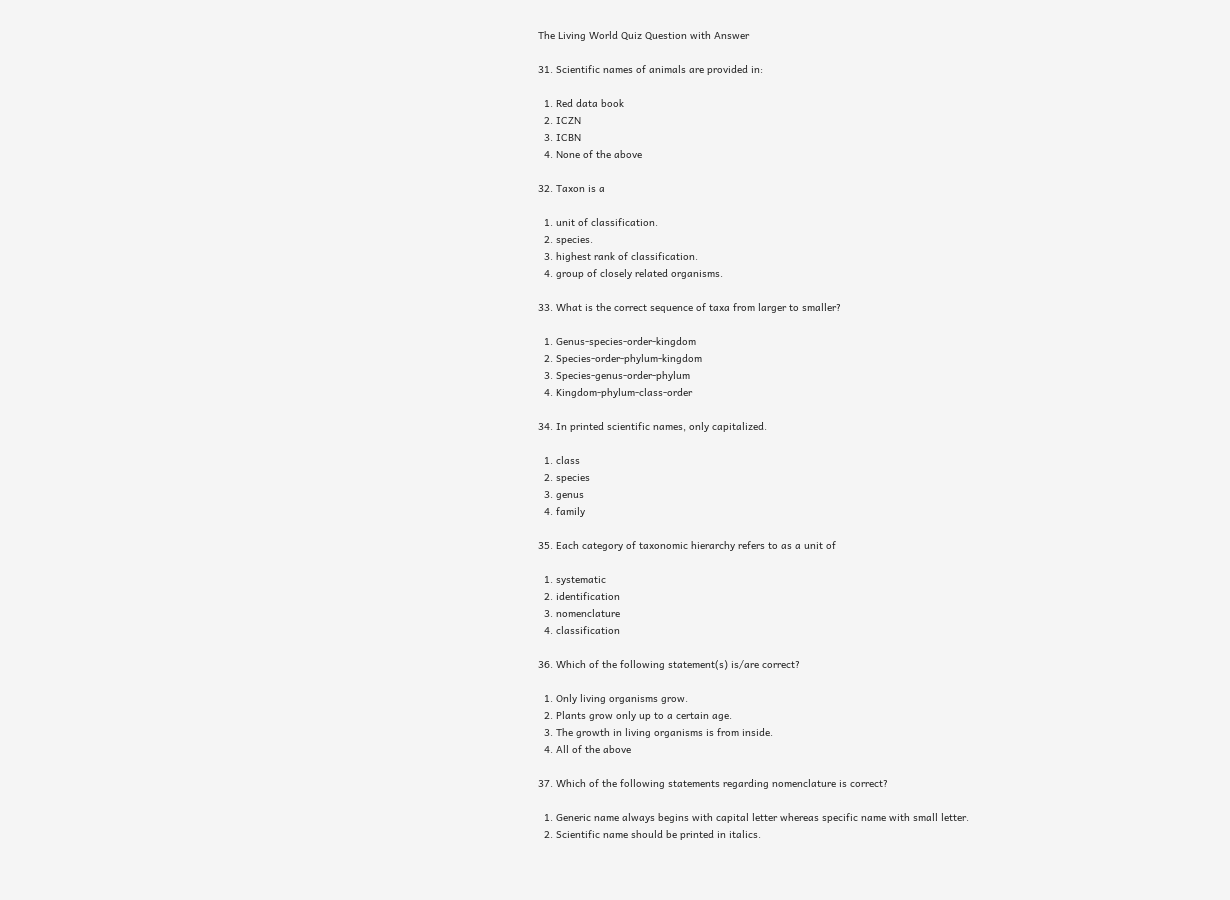The Living World Quiz Question with Answer

31. Scientific names of animals are provided in:

  1. Red data book
  2. ICZN
  3. ICBN
  4. None of the above

32. Taxon is a

  1. unit of classification.
  2. species.
  3. highest rank of classification.
  4. group of closely related organisms.

33. What is the correct sequence of taxa from larger to smaller?

  1. Genus-species-order-kingdom
  2. Species-order-phylum-kingdom
  3. Species-genus-order-phylum
  4. Kingdom-phylum-class-order

34. In printed scientific names, only capitalized.

  1. class
  2. species
  3. genus
  4. family

35. Each category of taxonomic hierarchy refers to as a unit of

  1. systematic
  2. identification
  3. nomenclature
  4. classification

36. Which of the following statement(s) is/are correct?

  1. Only living organisms grow.
  2. Plants grow only up to a certain age.
  3. The growth in living organisms is from inside.
  4. All of the above

37. Which of the following statements regarding nomenclature is correct?

  1. Generic name always begins with capital letter whereas specific name with small letter.
  2. Scientific name should be printed in italics.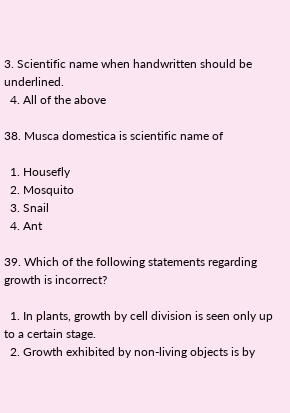3. Scientific name when handwritten should be underlined.
  4. All of the above

38. Musca domestica is scientific name of

  1. Housefly
  2. Mosquito
  3. Snail
  4. Ant

39. Which of the following statements regarding growth is incorrect?

  1. In plants, growth by cell division is seen only up to a certain stage.
  2. Growth exhibited by non-living objects is by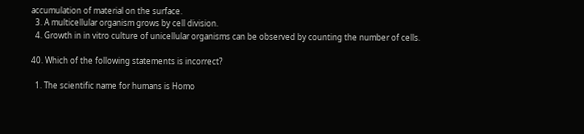accumulation of material on the surface.
  3. A multicellular organism grows by cell division.
  4. Growth in in vitro culture of unicellular organisms can be observed by counting the number of cells.

40. Which of the following statements is incorrect?

  1. The scientific name for humans is Homo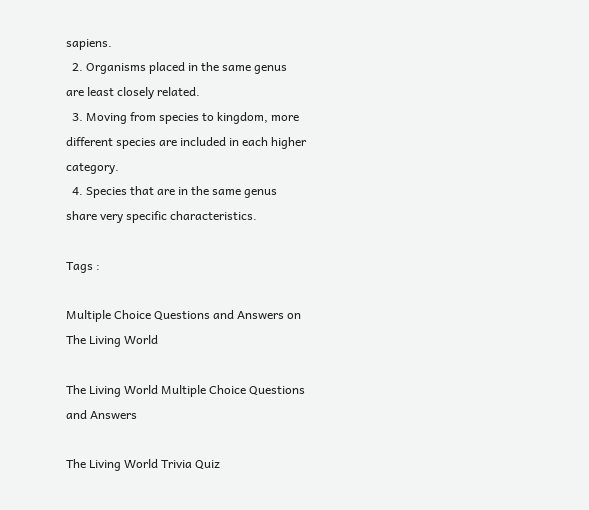sapiens.
  2. Organisms placed in the same genus are least closely related.
  3. Moving from species to kingdom, more different species are included in each higher category.
  4. Species that are in the same genus share very specific characteristics.

Tags :

Multiple Choice Questions and Answers on The Living World

The Living World Multiple Choice Questions and Answers

The Living World Trivia Quiz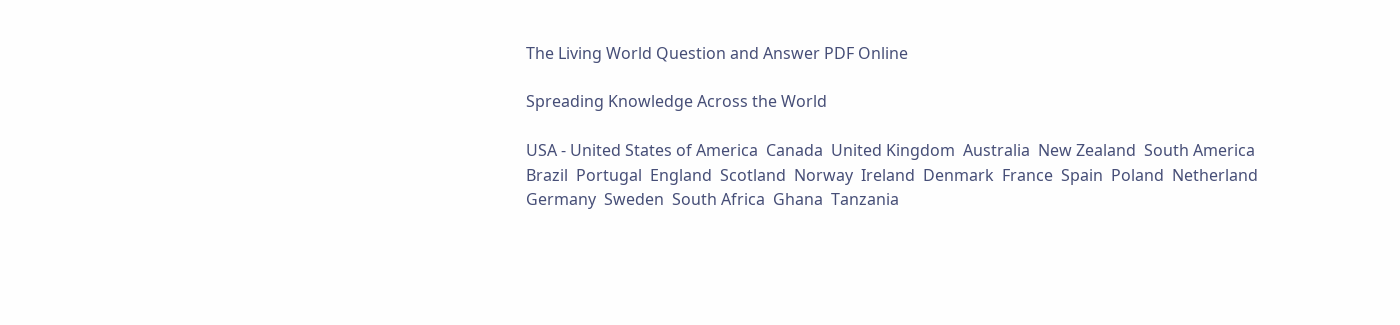The Living World Question and Answer PDF Online

Spreading Knowledge Across the World

USA - United States of America  Canada  United Kingdom  Australia  New Zealand  South America  Brazil  Portugal  England  Scotland  Norway  Ireland  Denmark  France  Spain  Poland  Netherland  Germany  Sweden  South Africa  Ghana  Tanzania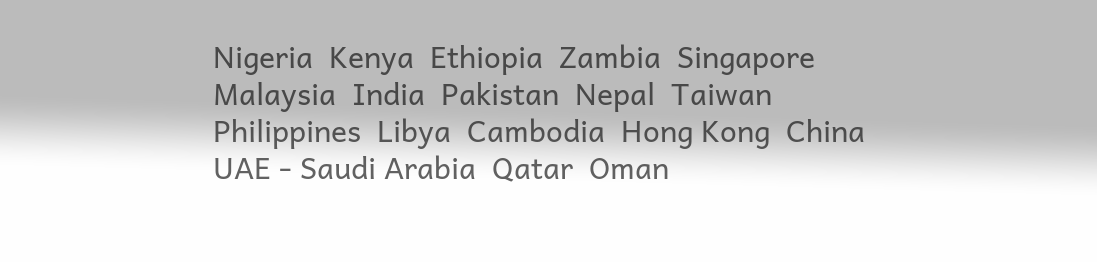Nigeria  Kenya  Ethiopia  Zambia  Singapore  Malaysia  India  Pakistan  Nepal  Taiwan  Philippines  Libya  Cambodia  Hong Kong  China  UAE - Saudi Arabia  Qatar  Oman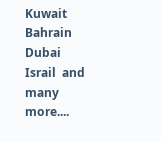Kuwait  Bahrain  Dubai  Israil  and many more....